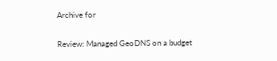Archive for

Review: Managed GeoDNS on a budget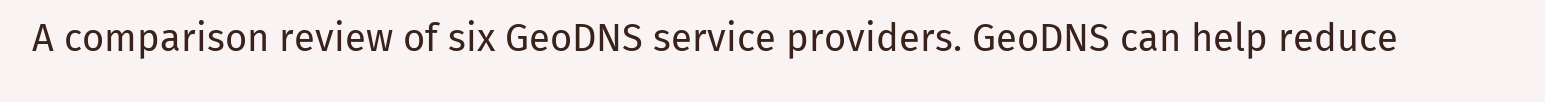A comparison review of six GeoDNS service providers. GeoDNS can help reduce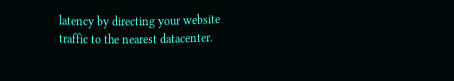latency by directing your website traffic to the nearest datacenter.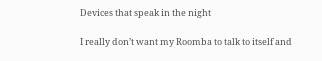Devices that speak in the night

I really don’t want my Roomba to talk to itself and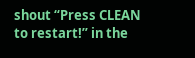shout “Press CLEAN to restart!” in the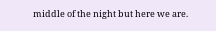middle of the night but here we are.